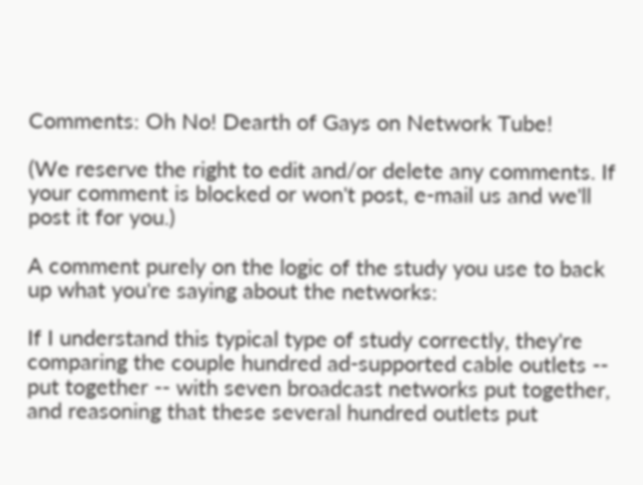Comments: Oh No! Dearth of Gays on Network Tube!

(We reserve the right to edit and/or delete any comments. If your comment is blocked or won't post, e-mail us and we'll post it for you.)

A comment purely on the logic of the study you use to back up what you're saying about the networks:

If I understand this typical type of study correctly, they're comparing the couple hundred ad-supported cable outlets -- put together -- with seven broadcast networks put together, and reasoning that these several hundred outlets put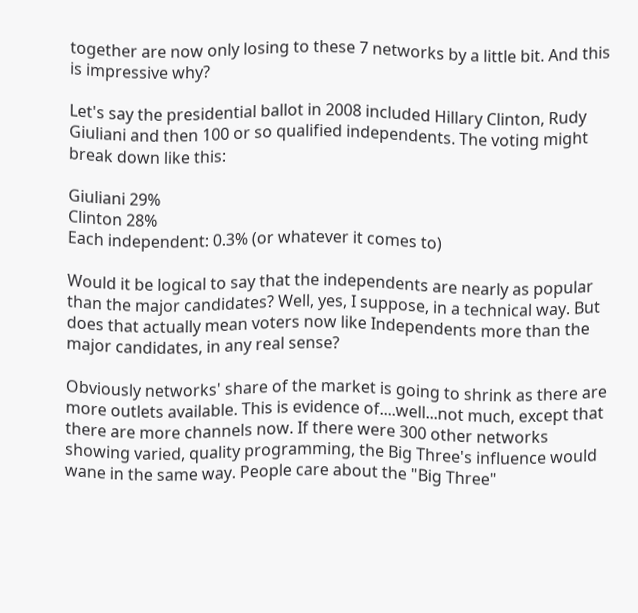together are now only losing to these 7 networks by a little bit. And this is impressive why?

Let's say the presidential ballot in 2008 included Hillary Clinton, Rudy Giuliani and then 100 or so qualified independents. The voting might break down like this:

Giuliani 29%
Clinton 28%
Each independent: 0.3% (or whatever it comes to)

Would it be logical to say that the independents are nearly as popular than the major candidates? Well, yes, I suppose, in a technical way. But does that actually mean voters now like Independents more than the major candidates, in any real sense?

Obviously networks' share of the market is going to shrink as there are more outlets available. This is evidence of....well...not much, except that there are more channels now. If there were 300 other networks showing varied, quality programming, the Big Three's influence would wane in the same way. People care about the "Big Three"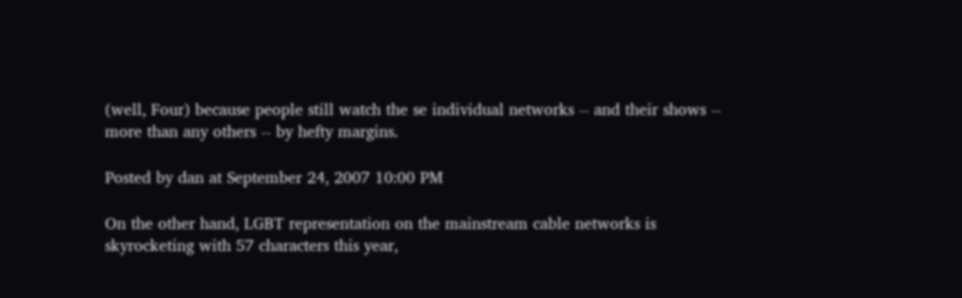(well, Four) because people still watch the se individual networks -- and their shows -- more than any others -- by hefty margins.

Posted by dan at September 24, 2007 10:00 PM

On the other hand, LGBT representation on the mainstream cable networks is skyrocketing with 57 characters this year,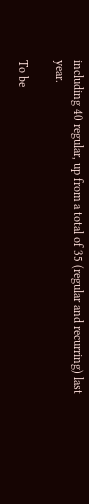including 40 regular, up from a total of 35 (regular and recurring) last year.

To be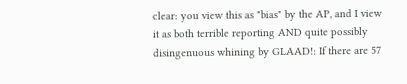clear: you view this as "bias" by the AP, and I view it as both terrible reporting AND quite possibly disingenuous whining by GLAAD!: If there are 57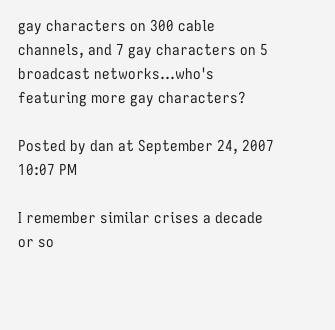gay characters on 300 cable channels, and 7 gay characters on 5 broadcast networks...who's featuring more gay characters?

Posted by dan at September 24, 2007 10:07 PM

I remember similar crises a decade or so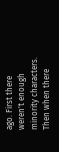ago. First there weren't enough minority characters. Then when there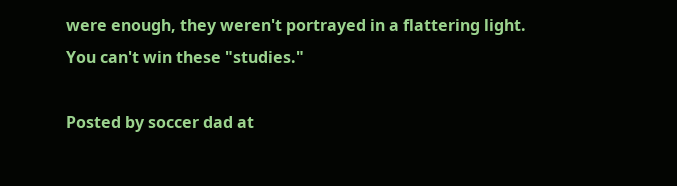were enough, they weren't portrayed in a flattering light. You can't win these "studies."

Posted by soccer dad at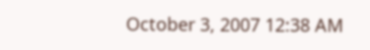October 3, 2007 12:38 AM